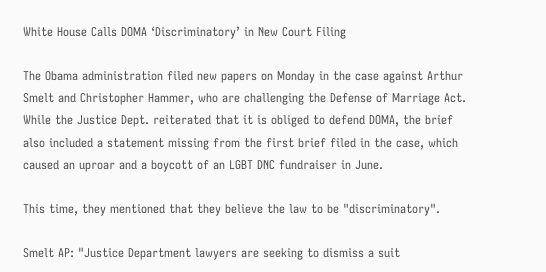White House Calls DOMA ‘Discriminatory’ in New Court Filing

The Obama administration filed new papers on Monday in the case against Arthur Smelt and Christopher Hammer, who are challenging the Defense of Marriage Act. While the Justice Dept. reiterated that it is obliged to defend DOMA, the brief also included a statement missing from the first brief filed in the case, which caused an uproar and a boycott of an LGBT DNC fundraiser in June.

This time, they mentioned that they believe the law to be "discriminatory".

Smelt AP: "Justice Department lawyers are seeking to dismiss a suit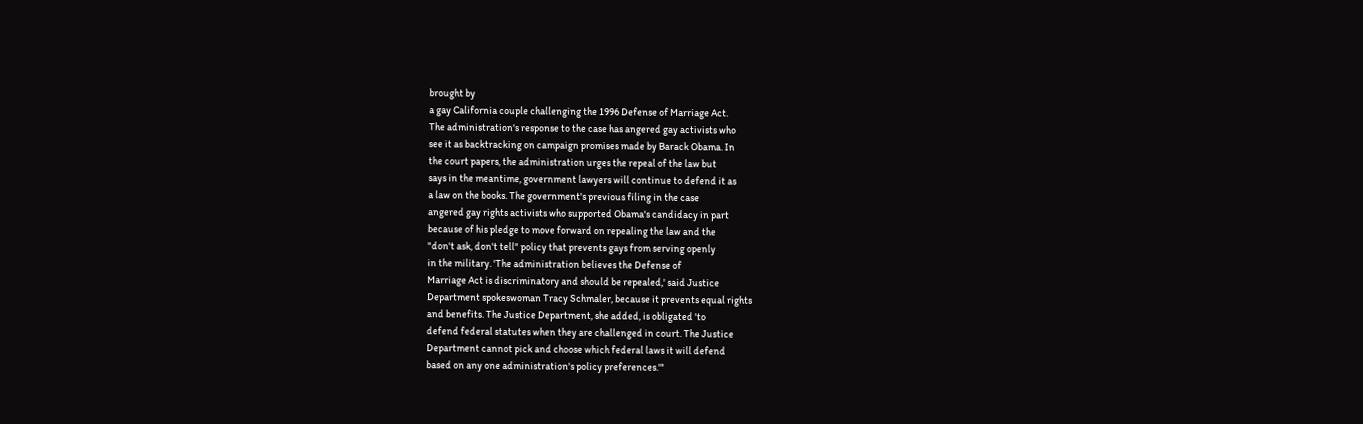brought by
a gay California couple challenging the 1996 Defense of Marriage Act.
The administration's response to the case has angered gay activists who
see it as backtracking on campaign promises made by Barack Obama. In
the court papers, the administration urges the repeal of the law but
says in the meantime, government lawyers will continue to defend it as
a law on the books. The government's previous filing in the case
angered gay rights activists who supported Obama's candidacy in part
because of his pledge to move forward on repealing the law and the
"don't ask, don't tell" policy that prevents gays from serving openly
in the military. 'The administration believes the Defense of
Marriage Act is discriminatory and should be repealed,' said Justice
Department spokeswoman Tracy Schmaler, because it prevents equal rights
and benefits. The Justice Department, she added, is obligated 'to
defend federal statutes when they are challenged in court. The Justice
Department cannot pick and choose which federal laws it will defend
based on any one administration's policy preferences.'"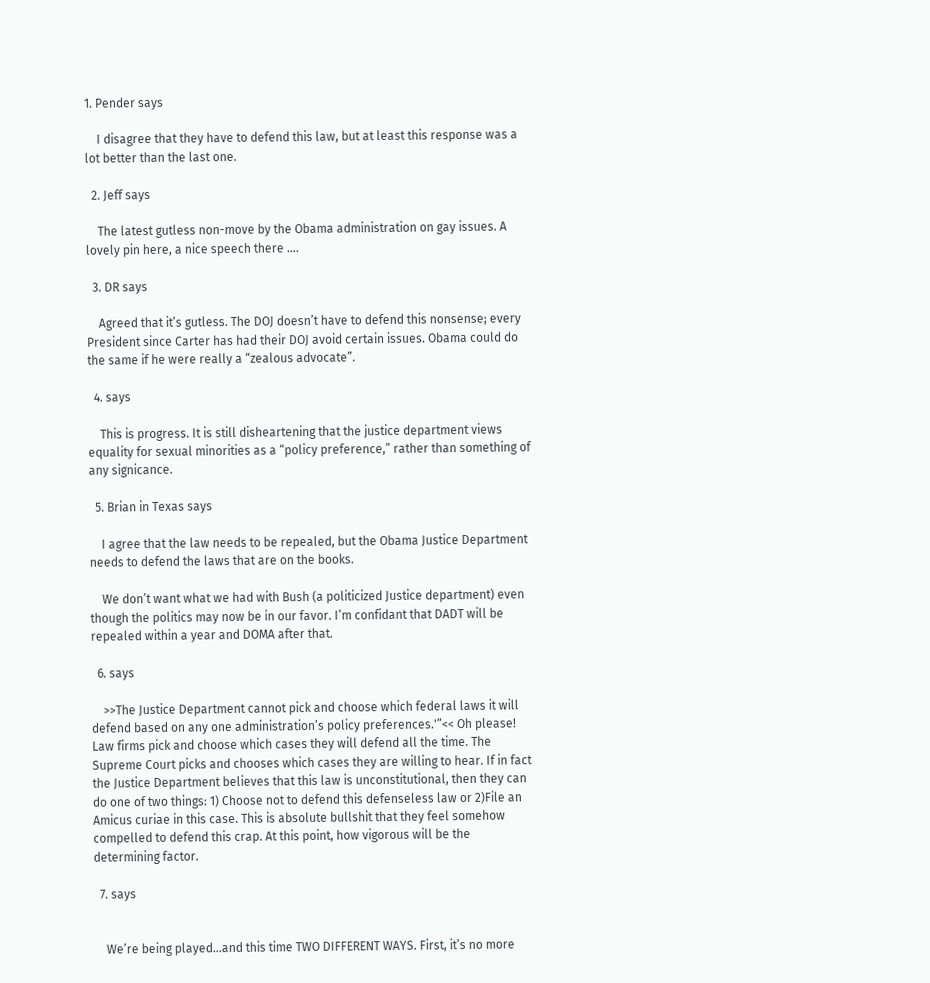1. Pender says

    I disagree that they have to defend this law, but at least this response was a lot better than the last one.

  2. Jeff says

    The latest gutless non-move by the Obama administration on gay issues. A lovely pin here, a nice speech there ….

  3. DR says

    Agreed that it’s gutless. The DOJ doesn’t have to defend this nonsense; every President since Carter has had their DOJ avoid certain issues. Obama could do the same if he were really a “zealous advocate”.

  4. says

    This is progress. It is still disheartening that the justice department views equality for sexual minorities as a “policy preference,” rather than something of any signicance.

  5. Brian in Texas says

    I agree that the law needs to be repealed, but the Obama Justice Department needs to defend the laws that are on the books.

    We don’t want what we had with Bush (a politicized Justice department) even though the politics may now be in our favor. I’m confidant that DADT will be repealed within a year and DOMA after that.

  6. says

    >>The Justice Department cannot pick and choose which federal laws it will defend based on any one administration’s policy preferences.'”<< Oh please! Law firms pick and choose which cases they will defend all the time. The Supreme Court picks and chooses which cases they are willing to hear. If in fact the Justice Department believes that this law is unconstitutional, then they can do one of two things: 1) Choose not to defend this defenseless law or 2)File an Amicus curiae in this case. This is absolute bullshit that they feel somehow compelled to defend this crap. At this point, how vigorous will be the determining factor.

  7. says


    We’re being played…and this time TWO DIFFERENT WAYS. First, it’s no more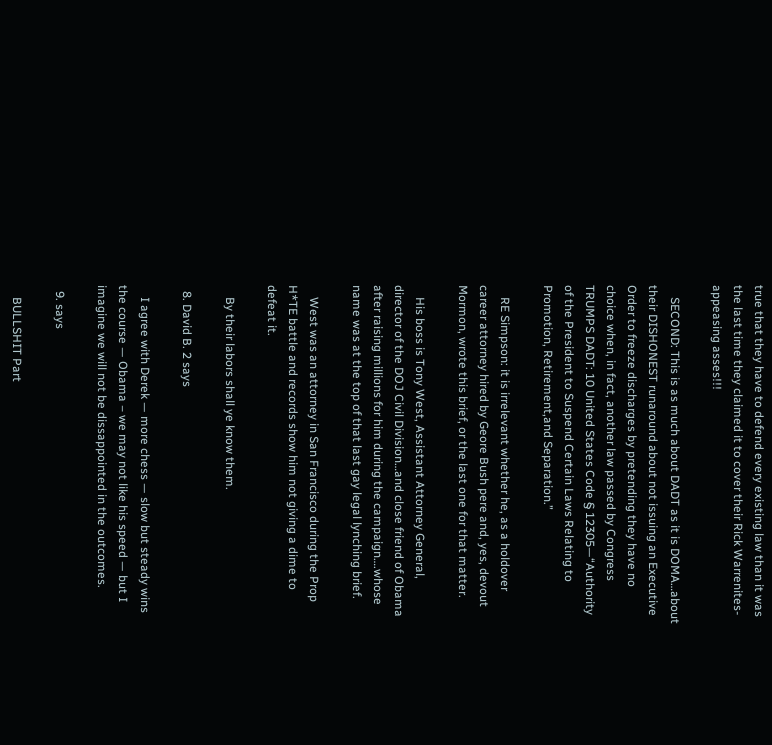true that they have to defend every existing law than it was the last time they claimed it to cover their Rick Warrenites-appeasing asses!!!

    SECOND: This is as much about DADT as it is DOMA…about their DISHONEST runaround about not issuing an Executive Order to freeze discharges by pretending they have no choice when, in fact, another law passed by Congress TRUMPS DADT: 10 United States Code § 12305—“Authority of the President to Suspend Certain Laws Relating to Promotion, Retirement,and Separation.”

    RE Simpson: it is irrelevant whether he, as a holdover career attorney hired by Geore Bush pere and, yes, devout Mormon, wrote this brief, or the last one for that matter.

    His boss is Tony West, Assistant Attorney General, director of the DOJ Civil Division…and close friend of Obama after raising millions for him during the campaign….whose name was at the top of that last gay legal lynching brief.

    West was an attorney in San Francisco during the Prop H*TE battle and records show him not giving a dime to defeat it.

    By their labors shall ye know them.

  8. David B. 2 says

    I agree with Derek — more chess — slow but steady wins the course — Obama – we may not like his speed — but I imagine we will not be dissappointed in the outcomes.

  9. says

    BULLSHIT Part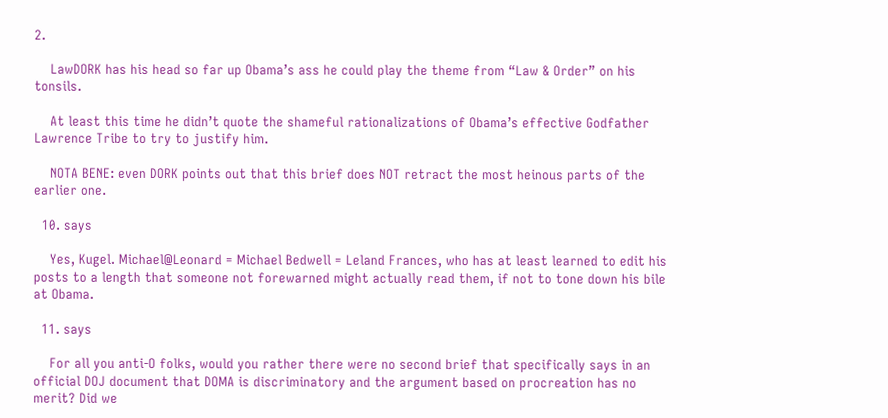2.

    LawDORK has his head so far up Obama’s ass he could play the theme from “Law & Order” on his tonsils.

    At least this time he didn’t quote the shameful rationalizations of Obama’s effective Godfather Lawrence Tribe to try to justify him.

    NOTA BENE: even DORK points out that this brief does NOT retract the most heinous parts of the earlier one.

  10. says

    Yes, Kugel. Michael@Leonard = Michael Bedwell = Leland Frances, who has at least learned to edit his posts to a length that someone not forewarned might actually read them, if not to tone down his bile at Obama.

  11. says

    For all you anti-O folks, would you rather there were no second brief that specifically says in an official DOJ document that DOMA is discriminatory and the argument based on procreation has no merit? Did we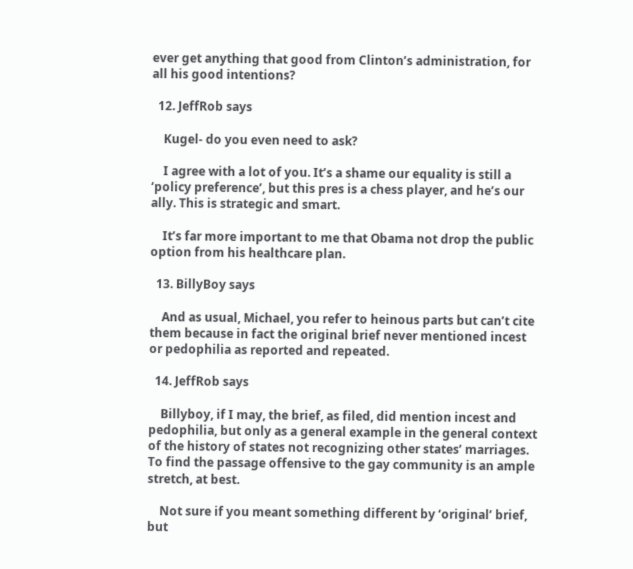ever get anything that good from Clinton’s administration, for all his good intentions?

  12. JeffRob says

    Kugel- do you even need to ask?

    I agree with a lot of you. It’s a shame our equality is still a ‘policy preference’, but this pres is a chess player, and he’s our ally. This is strategic and smart.

    It’s far more important to me that Obama not drop the public option from his healthcare plan.

  13. BillyBoy says

    And as usual, Michael, you refer to heinous parts but can’t cite them because in fact the original brief never mentioned incest or pedophilia as reported and repeated.

  14. JeffRob says

    Billyboy, if I may, the brief, as filed, did mention incest and pedophilia, but only as a general example in the general context of the history of states not recognizing other states’ marriages. To find the passage offensive to the gay community is an ample stretch, at best.

    Not sure if you meant something different by ‘original’ brief, but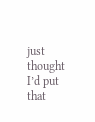just thought I’d put that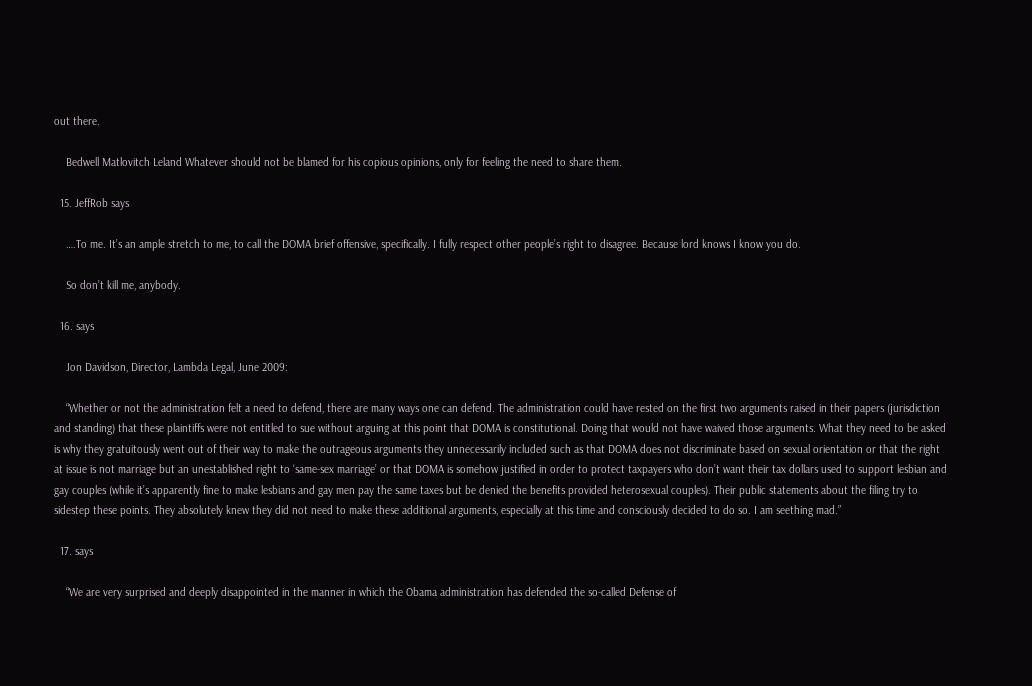out there.

    Bedwell Matlovitch Leland Whatever should not be blamed for his copious opinions, only for feeling the need to share them.

  15. JeffRob says

    ….To me. It’s an ample stretch to me, to call the DOMA brief offensive, specifically. I fully respect other people’s right to disagree. Because lord knows I know you do.

    So don’t kill me, anybody.

  16. says

    Jon Davidson, Director, Lambda Legal, June 2009:

    “Whether or not the administration felt a need to defend, there are many ways one can defend. The administration could have rested on the first two arguments raised in their papers (jurisdiction and standing) that these plaintiffs were not entitled to sue without arguing at this point that DOMA is constitutional. Doing that would not have waived those arguments. What they need to be asked is why they gratuitously went out of their way to make the outrageous arguments they unnecessarily included such as that DOMA does not discriminate based on sexual orientation or that the right at issue is not marriage but an unestablished right to ‘same-sex marriage’ or that DOMA is somehow justified in order to protect taxpayers who don’t want their tax dollars used to support lesbian and gay couples (while it’s apparently fine to make lesbians and gay men pay the same taxes but be denied the benefits provided heterosexual couples). Their public statements about the filing try to sidestep these points. They absolutely knew they did not need to make these additional arguments, especially at this time and consciously decided to do so. I am seething mad.”

  17. says

    “We are very surprised and deeply disappointed in the manner in which the Obama administration has defended the so-called Defense of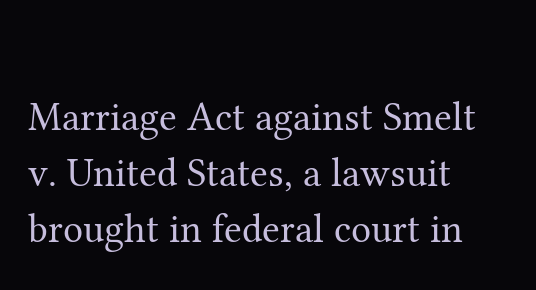Marriage Act against Smelt v. United States, a lawsuit brought in federal court in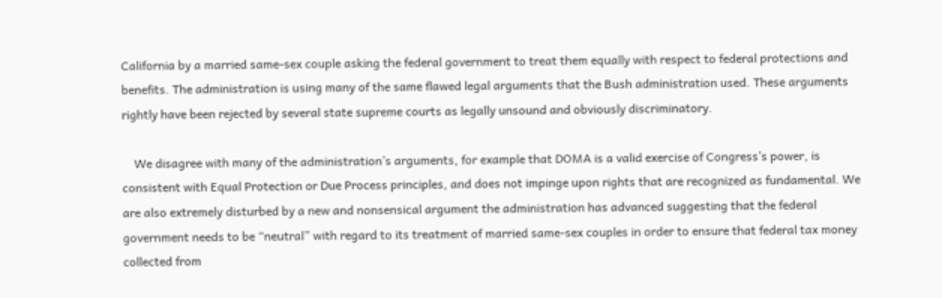California by a married same-sex couple asking the federal government to treat them equally with respect to federal protections and benefits. The administration is using many of the same flawed legal arguments that the Bush administration used. These arguments rightly have been rejected by several state supreme courts as legally unsound and obviously discriminatory.

    We disagree with many of the administration’s arguments, for example that DOMA is a valid exercise of Congress’s power, is consistent with Equal Protection or Due Process principles, and does not impinge upon rights that are recognized as fundamental. We are also extremely disturbed by a new and nonsensical argument the administration has advanced suggesting that the federal government needs to be “neutral” with regard to its treatment of married same-sex couples in order to ensure that federal tax money collected from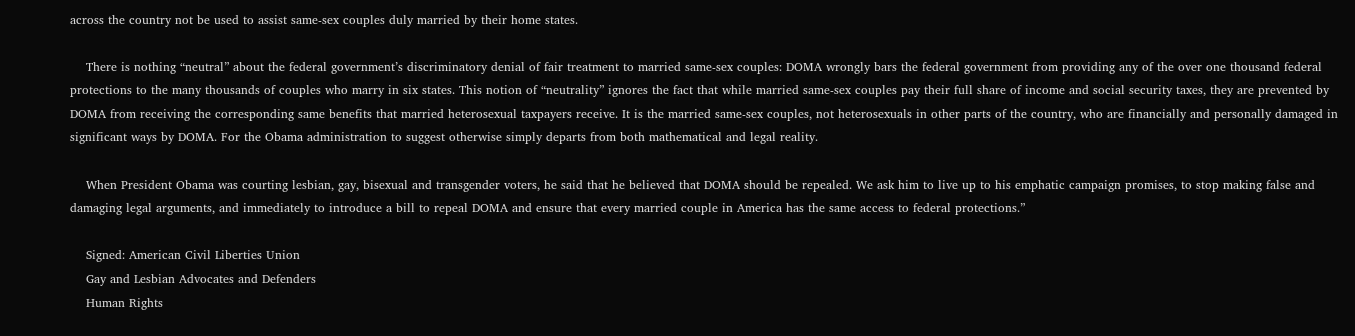across the country not be used to assist same-sex couples duly married by their home states.

    There is nothing “neutral” about the federal government’s discriminatory denial of fair treatment to married same-sex couples: DOMA wrongly bars the federal government from providing any of the over one thousand federal protections to the many thousands of couples who marry in six states. This notion of “neutrality” ignores the fact that while married same-sex couples pay their full share of income and social security taxes, they are prevented by DOMA from receiving the corresponding same benefits that married heterosexual taxpayers receive. It is the married same-sex couples, not heterosexuals in other parts of the country, who are financially and personally damaged in significant ways by DOMA. For the Obama administration to suggest otherwise simply departs from both mathematical and legal reality.

    When President Obama was courting lesbian, gay, bisexual and transgender voters, he said that he believed that DOMA should be repealed. We ask him to live up to his emphatic campaign promises, to stop making false and damaging legal arguments, and immediately to introduce a bill to repeal DOMA and ensure that every married couple in America has the same access to federal protections.”

    Signed: American Civil Liberties Union
    Gay and Lesbian Advocates and Defenders
    Human Rights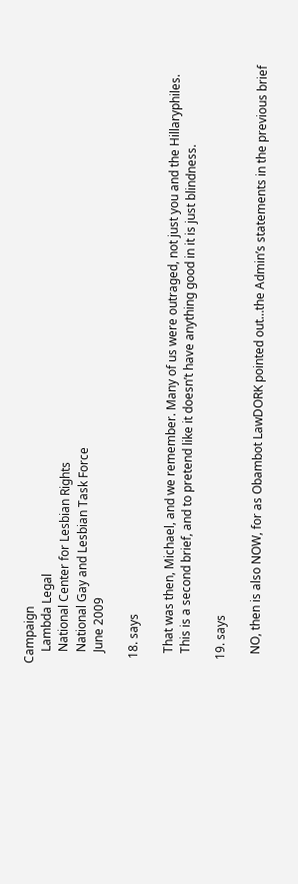Campaign
    Lambda Legal
    National Center for Lesbian Rights
    National Gay and Lesbian Task Force
    June 2009

  18. says

    That was then, Michael, and we remember. Many of us were outraged, not just you and the Hillaryphiles.
    This is a second brief, and to pretend like it doesn’t have anything good in it is just blindness.

  19. says

    NO, then is also NOW, for as Obambot LawDORK pointed out…the Admin’s statements in the previous brief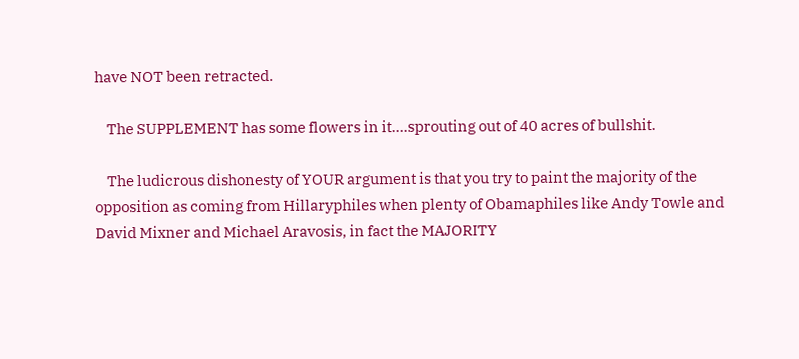have NOT been retracted.

    The SUPPLEMENT has some flowers in it….sprouting out of 40 acres of bullshit.

    The ludicrous dishonesty of YOUR argument is that you try to paint the majority of the opposition as coming from Hillaryphiles when plenty of Obamaphiles like Andy Towle and David Mixner and Michael Aravosis, in fact the MAJORITY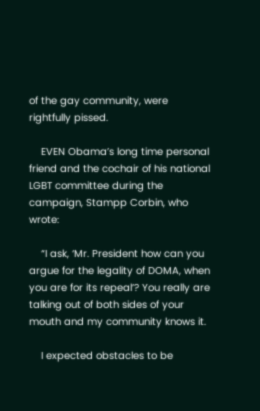of the gay community, were rightfully pissed.

    EVEN Obama’s long time personal friend and the cochair of his national LGBT committee during the campaign, Stampp Corbin, who wrote:

    “I ask, ‘Mr. President how can you argue for the legality of DOMA, when you are for its repeal’? You really are talking out of both sides of your mouth and my community knows it.

    I expected obstacles to be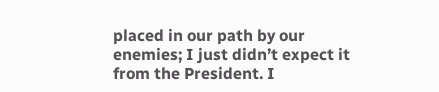placed in our path by our enemies; I just didn’t expect it from the President. I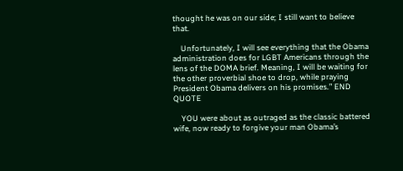thought he was on our side; I still want to believe that.

    Unfortunately, I will see everything that the Obama administration does for LGBT Americans through the lens of the DOMA brief. Meaning, I will be waiting for the other proverbial shoe to drop, while praying President Obama delivers on his promises.” END QUOTE

    YOU were about as outraged as the classic battered wife, now ready to forgive your man Obama’s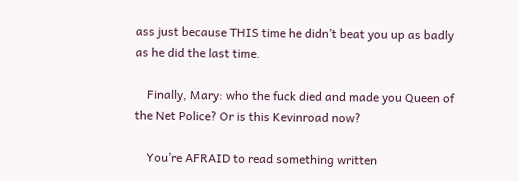ass just because THIS time he didn’t beat you up as badly as he did the last time.

    Finally, Mary: who the fuck died and made you Queen of the Net Police? Or is this Kevinroad now?

    You’re AFRAID to read something written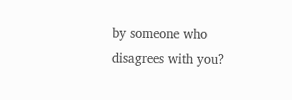by someone who disagrees with you?